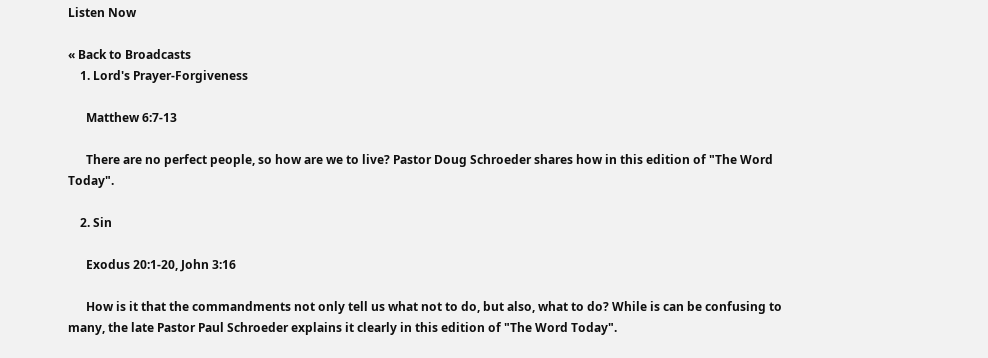Listen Now

« Back to Broadcasts
    1. Lord's Prayer-Forgiveness

      Matthew 6:7-13

      There are no perfect people, so how are we to live? Pastor Doug Schroeder shares how in this edition of "The Word Today".

    2. Sin

      Exodus 20:1-20, John 3:16

      How is it that the commandments not only tell us what not to do, but also, what to do? While is can be confusing to many, the late Pastor Paul Schroeder explains it clearly in this edition of "The Word Today".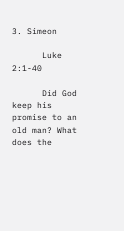3. Simeon

      Luke 2:1-40

      Did God keep his promise to an old man? What does the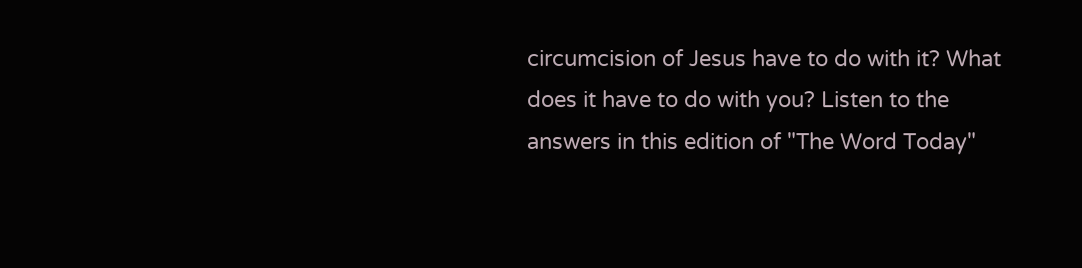circumcision of Jesus have to do with it? What does it have to do with you? Listen to the answers in this edition of "The Word Today"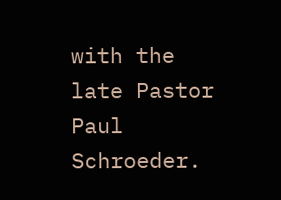with the late Pastor Paul Schroeder.